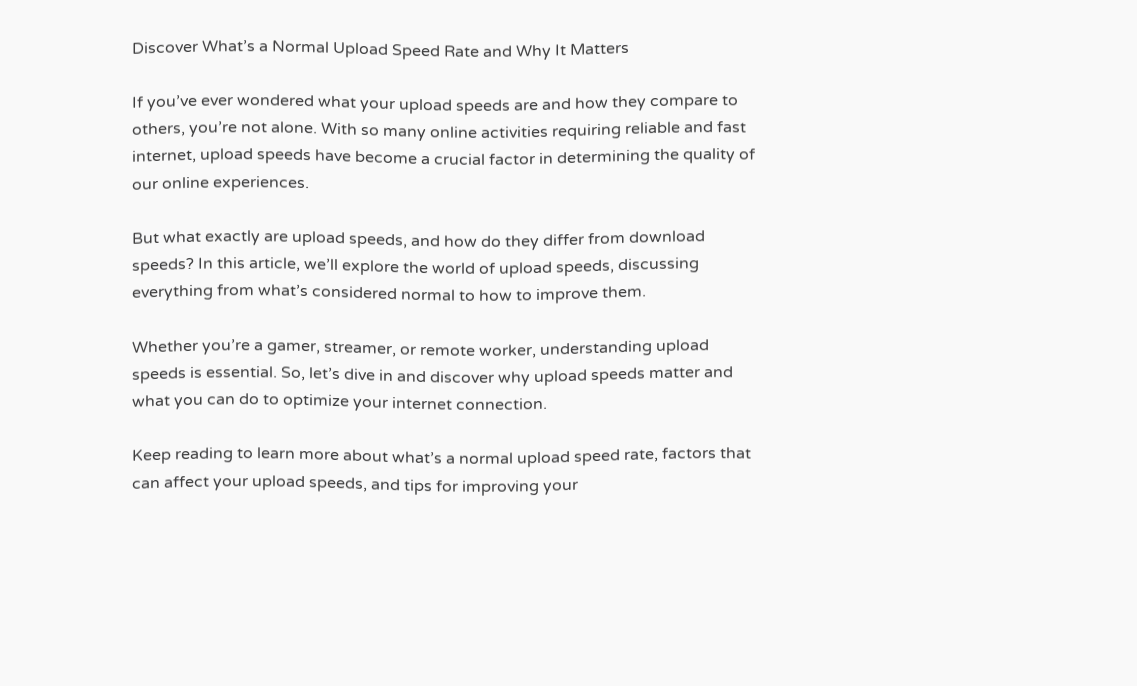Discover What’s a Normal Upload Speed Rate and Why It Matters

If you’ve ever wondered what your upload speeds are and how they compare to others, you’re not alone. With so many online activities requiring reliable and fast internet, upload speeds have become a crucial factor in determining the quality of our online experiences.

But what exactly are upload speeds, and how do they differ from download speeds? In this article, we’ll explore the world of upload speeds, discussing everything from what’s considered normal to how to improve them.

Whether you’re a gamer, streamer, or remote worker, understanding upload speeds is essential. So, let’s dive in and discover why upload speeds matter and what you can do to optimize your internet connection.

Keep reading to learn more about what’s a normal upload speed rate, factors that can affect your upload speeds, and tips for improving your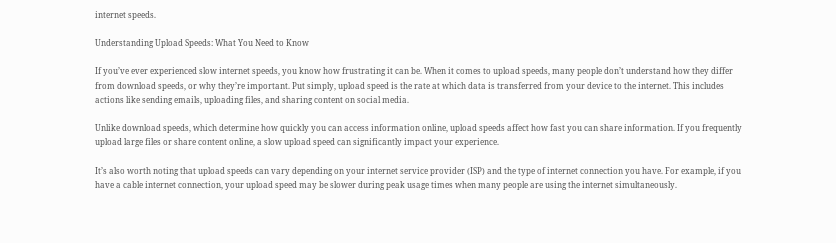internet speeds.

Understanding Upload Speeds: What You Need to Know

If you’ve ever experienced slow internet speeds, you know how frustrating it can be. When it comes to upload speeds, many people don’t understand how they differ from download speeds, or why they’re important. Put simply, upload speed is the rate at which data is transferred from your device to the internet. This includes actions like sending emails, uploading files, and sharing content on social media.

Unlike download speeds, which determine how quickly you can access information online, upload speeds affect how fast you can share information. If you frequently upload large files or share content online, a slow upload speed can significantly impact your experience.

It’s also worth noting that upload speeds can vary depending on your internet service provider (ISP) and the type of internet connection you have. For example, if you have a cable internet connection, your upload speed may be slower during peak usage times when many people are using the internet simultaneously.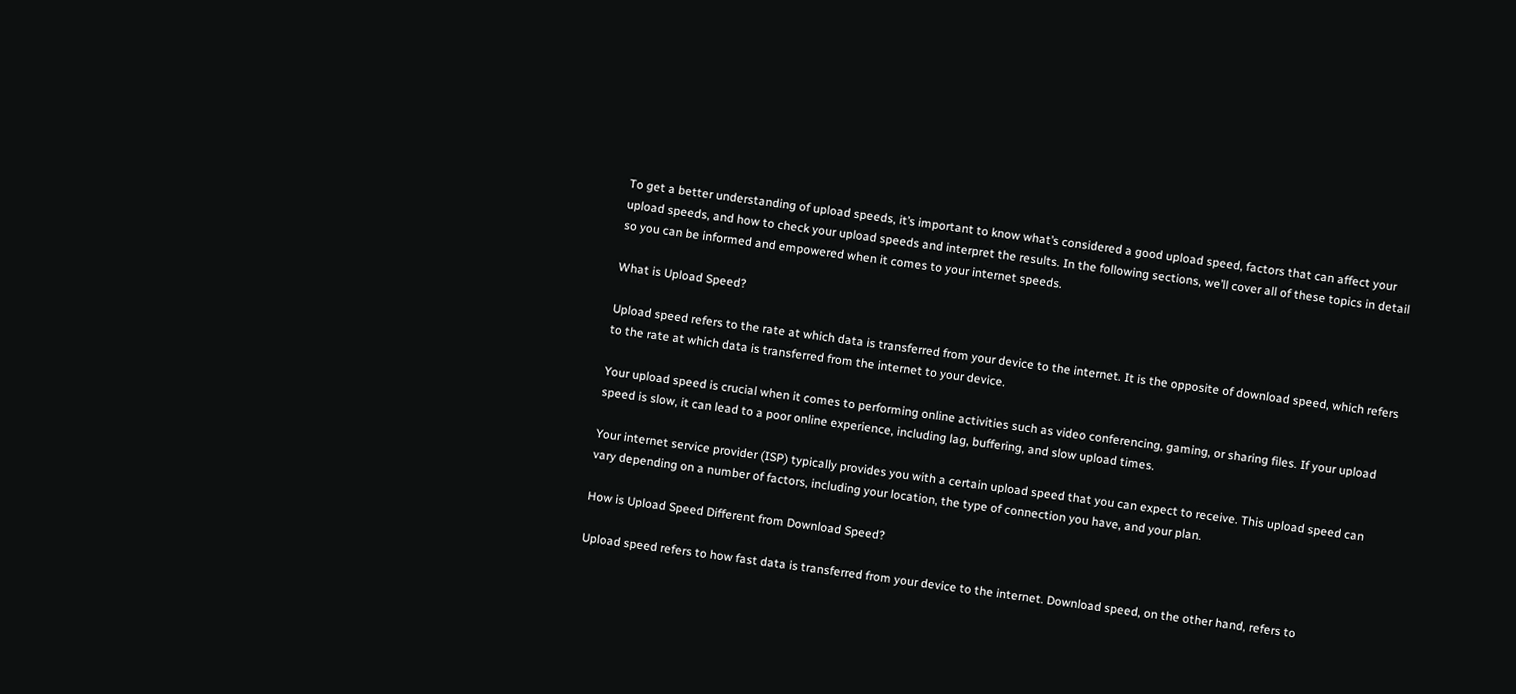To get a better understanding of upload speeds, it’s important to know what’s considered a good upload speed, factors that can affect your upload speeds, and how to check your upload speeds and interpret the results. In the following sections, we’ll cover all of these topics in detail so you can be informed and empowered when it comes to your internet speeds.

What is Upload Speed?

Upload speed refers to the rate at which data is transferred from your device to the internet. It is the opposite of download speed, which refers to the rate at which data is transferred from the internet to your device.

Your upload speed is crucial when it comes to performing online activities such as video conferencing, gaming, or sharing files. If your upload speed is slow, it can lead to a poor online experience, including lag, buffering, and slow upload times.

Your internet service provider (ISP) typically provides you with a certain upload speed that you can expect to receive. This upload speed can vary depending on a number of factors, including your location, the type of connection you have, and your plan.

How is Upload Speed Different from Download Speed?

Upload speed refers to how fast data is transferred from your device to the internet. Download speed, on the other hand, refers to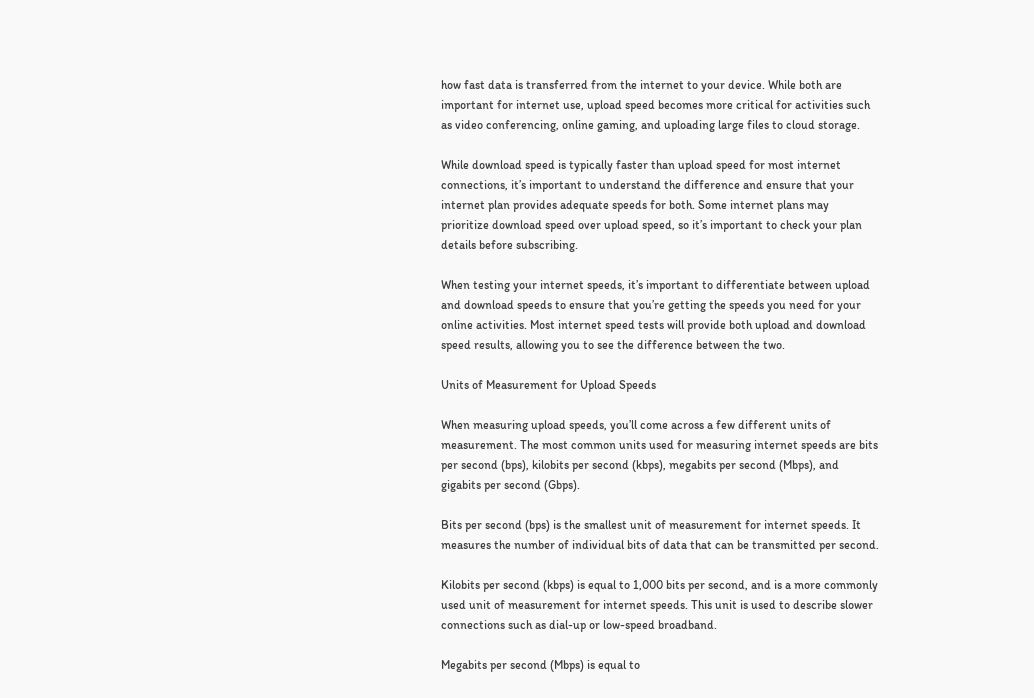how fast data is transferred from the internet to your device. While both are important for internet use, upload speed becomes more critical for activities such as video conferencing, online gaming, and uploading large files to cloud storage.

While download speed is typically faster than upload speed for most internet connections, it’s important to understand the difference and ensure that your internet plan provides adequate speeds for both. Some internet plans may prioritize download speed over upload speed, so it’s important to check your plan details before subscribing.

When testing your internet speeds, it’s important to differentiate between upload and download speeds to ensure that you’re getting the speeds you need for your online activities. Most internet speed tests will provide both upload and download speed results, allowing you to see the difference between the two.

Units of Measurement for Upload Speeds

When measuring upload speeds, you’ll come across a few different units of measurement. The most common units used for measuring internet speeds are bits per second (bps), kilobits per second (kbps), megabits per second (Mbps), and gigabits per second (Gbps).

Bits per second (bps) is the smallest unit of measurement for internet speeds. It measures the number of individual bits of data that can be transmitted per second.

Kilobits per second (kbps) is equal to 1,000 bits per second, and is a more commonly used unit of measurement for internet speeds. This unit is used to describe slower connections such as dial-up or low-speed broadband.

Megabits per second (Mbps) is equal to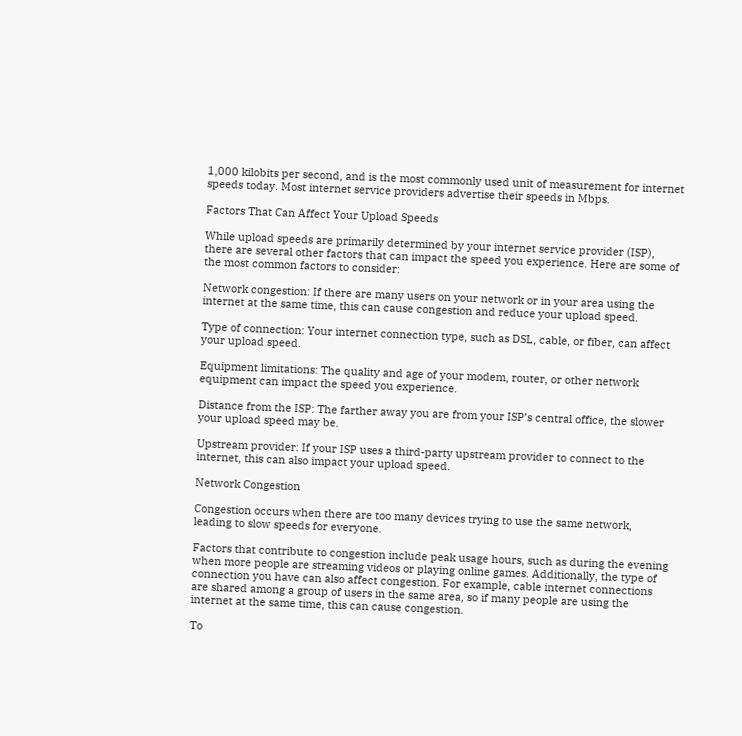1,000 kilobits per second, and is the most commonly used unit of measurement for internet speeds today. Most internet service providers advertise their speeds in Mbps.

Factors That Can Affect Your Upload Speeds

While upload speeds are primarily determined by your internet service provider (ISP), there are several other factors that can impact the speed you experience. Here are some of the most common factors to consider:

Network congestion: If there are many users on your network or in your area using the internet at the same time, this can cause congestion and reduce your upload speed.

Type of connection: Your internet connection type, such as DSL, cable, or fiber, can affect your upload speed.

Equipment limitations: The quality and age of your modem, router, or other network equipment can impact the speed you experience.

Distance from the ISP: The farther away you are from your ISP’s central office, the slower your upload speed may be.

Upstream provider: If your ISP uses a third-party upstream provider to connect to the internet, this can also impact your upload speed.

Network Congestion

Congestion occurs when there are too many devices trying to use the same network, leading to slow speeds for everyone.

Factors that contribute to congestion include peak usage hours, such as during the evening when more people are streaming videos or playing online games. Additionally, the type of connection you have can also affect congestion. For example, cable internet connections are shared among a group of users in the same area, so if many people are using the internet at the same time, this can cause congestion.

To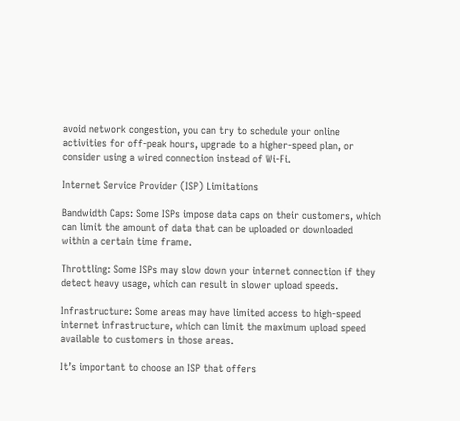avoid network congestion, you can try to schedule your online activities for off-peak hours, upgrade to a higher-speed plan, or consider using a wired connection instead of Wi-Fi.

Internet Service Provider (ISP) Limitations

Bandwidth Caps: Some ISPs impose data caps on their customers, which can limit the amount of data that can be uploaded or downloaded within a certain time frame.

Throttling: Some ISPs may slow down your internet connection if they detect heavy usage, which can result in slower upload speeds.

Infrastructure: Some areas may have limited access to high-speed internet infrastructure, which can limit the maximum upload speed available to customers in those areas.

It’s important to choose an ISP that offers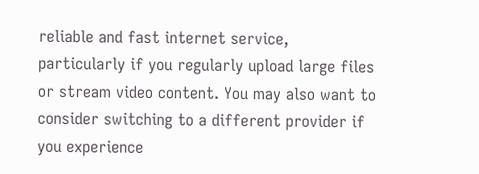reliable and fast internet service, particularly if you regularly upload large files or stream video content. You may also want to consider switching to a different provider if you experience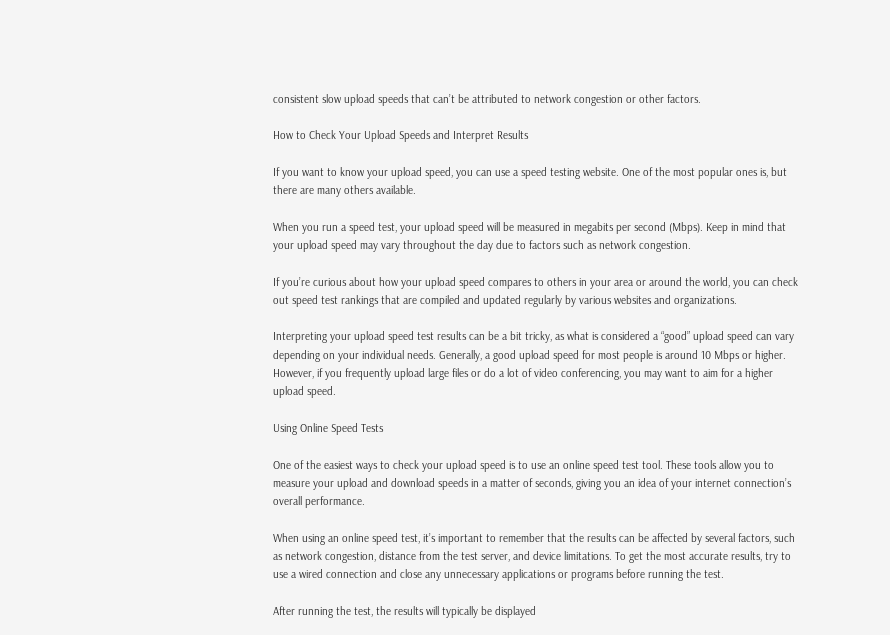consistent slow upload speeds that can’t be attributed to network congestion or other factors.

How to Check Your Upload Speeds and Interpret Results

If you want to know your upload speed, you can use a speed testing website. One of the most popular ones is, but there are many others available.

When you run a speed test, your upload speed will be measured in megabits per second (Mbps). Keep in mind that your upload speed may vary throughout the day due to factors such as network congestion.

If you’re curious about how your upload speed compares to others in your area or around the world, you can check out speed test rankings that are compiled and updated regularly by various websites and organizations.

Interpreting your upload speed test results can be a bit tricky, as what is considered a “good” upload speed can vary depending on your individual needs. Generally, a good upload speed for most people is around 10 Mbps or higher. However, if you frequently upload large files or do a lot of video conferencing, you may want to aim for a higher upload speed.

Using Online Speed Tests

One of the easiest ways to check your upload speed is to use an online speed test tool. These tools allow you to measure your upload and download speeds in a matter of seconds, giving you an idea of your internet connection’s overall performance.

When using an online speed test, it’s important to remember that the results can be affected by several factors, such as network congestion, distance from the test server, and device limitations. To get the most accurate results, try to use a wired connection and close any unnecessary applications or programs before running the test.

After running the test, the results will typically be displayed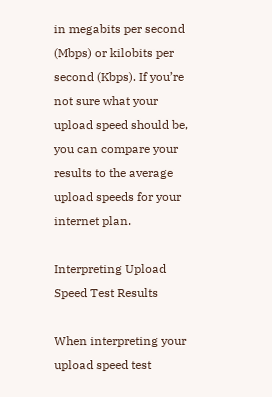in megabits per second (Mbps) or kilobits per second (Kbps). If you’re not sure what your upload speed should be, you can compare your results to the average upload speeds for your internet plan.

Interpreting Upload Speed Test Results

When interpreting your upload speed test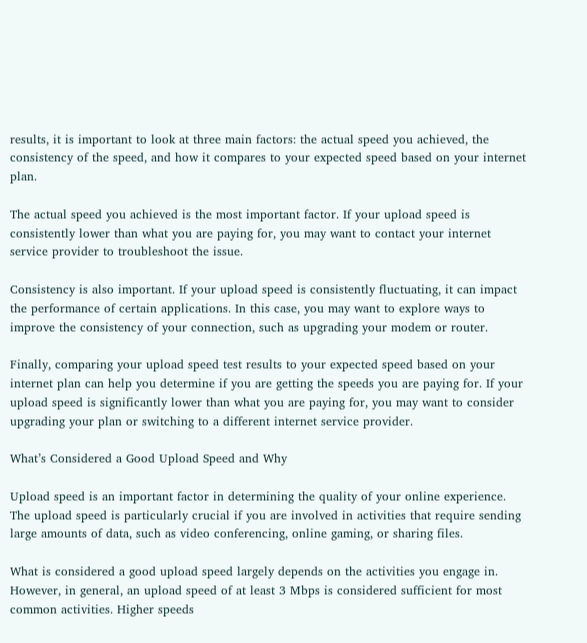results, it is important to look at three main factors: the actual speed you achieved, the consistency of the speed, and how it compares to your expected speed based on your internet plan.

The actual speed you achieved is the most important factor. If your upload speed is consistently lower than what you are paying for, you may want to contact your internet service provider to troubleshoot the issue.

Consistency is also important. If your upload speed is consistently fluctuating, it can impact the performance of certain applications. In this case, you may want to explore ways to improve the consistency of your connection, such as upgrading your modem or router.

Finally, comparing your upload speed test results to your expected speed based on your internet plan can help you determine if you are getting the speeds you are paying for. If your upload speed is significantly lower than what you are paying for, you may want to consider upgrading your plan or switching to a different internet service provider.

What’s Considered a Good Upload Speed and Why

Upload speed is an important factor in determining the quality of your online experience. The upload speed is particularly crucial if you are involved in activities that require sending large amounts of data, such as video conferencing, online gaming, or sharing files.

What is considered a good upload speed largely depends on the activities you engage in. However, in general, an upload speed of at least 3 Mbps is considered sufficient for most common activities. Higher speeds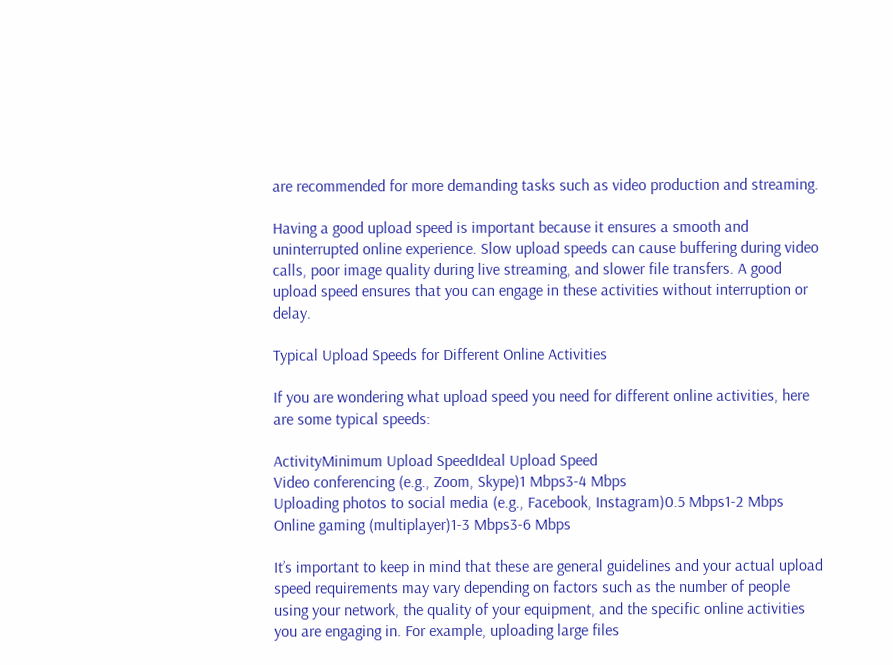are recommended for more demanding tasks such as video production and streaming.

Having a good upload speed is important because it ensures a smooth and uninterrupted online experience. Slow upload speeds can cause buffering during video calls, poor image quality during live streaming, and slower file transfers. A good upload speed ensures that you can engage in these activities without interruption or delay.

Typical Upload Speeds for Different Online Activities

If you are wondering what upload speed you need for different online activities, here are some typical speeds:

ActivityMinimum Upload SpeedIdeal Upload Speed
Video conferencing (e.g., Zoom, Skype)1 Mbps3-4 Mbps
Uploading photos to social media (e.g., Facebook, Instagram)0.5 Mbps1-2 Mbps
Online gaming (multiplayer)1-3 Mbps3-6 Mbps

It’s important to keep in mind that these are general guidelines and your actual upload speed requirements may vary depending on factors such as the number of people using your network, the quality of your equipment, and the specific online activities you are engaging in. For example, uploading large files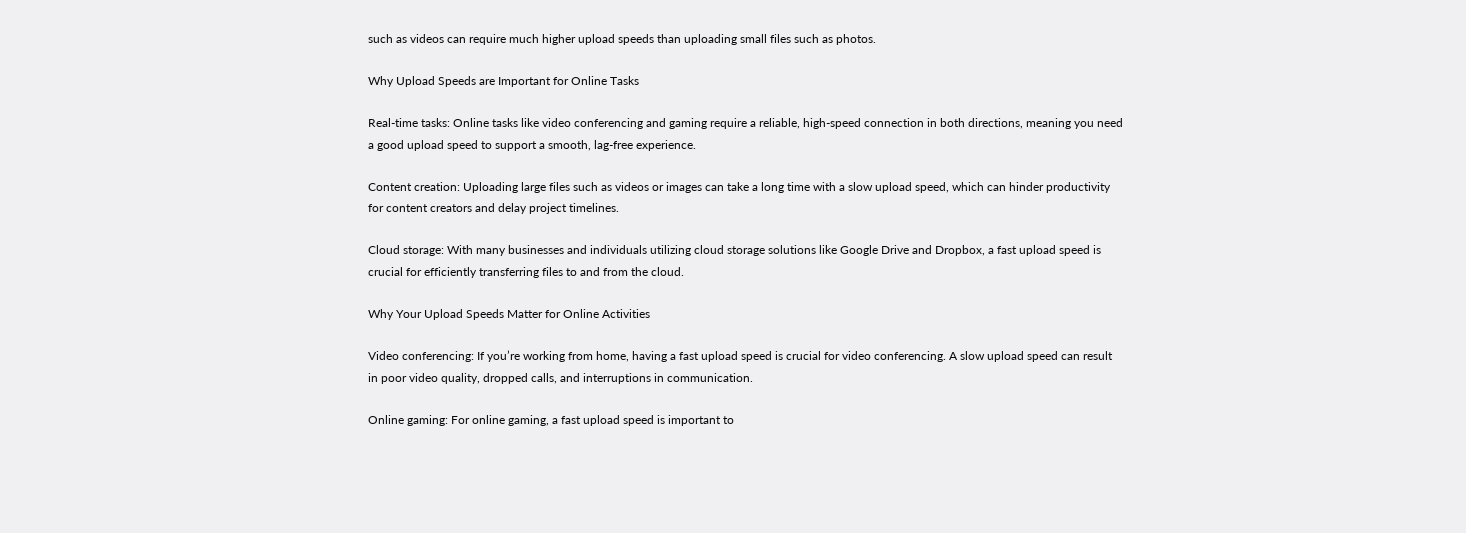such as videos can require much higher upload speeds than uploading small files such as photos.

Why Upload Speeds are Important for Online Tasks

Real-time tasks: Online tasks like video conferencing and gaming require a reliable, high-speed connection in both directions, meaning you need a good upload speed to support a smooth, lag-free experience.

Content creation: Uploading large files such as videos or images can take a long time with a slow upload speed, which can hinder productivity for content creators and delay project timelines.

Cloud storage: With many businesses and individuals utilizing cloud storage solutions like Google Drive and Dropbox, a fast upload speed is crucial for efficiently transferring files to and from the cloud.

Why Your Upload Speeds Matter for Online Activities

Video conferencing: If you’re working from home, having a fast upload speed is crucial for video conferencing. A slow upload speed can result in poor video quality, dropped calls, and interruptions in communication.

Online gaming: For online gaming, a fast upload speed is important to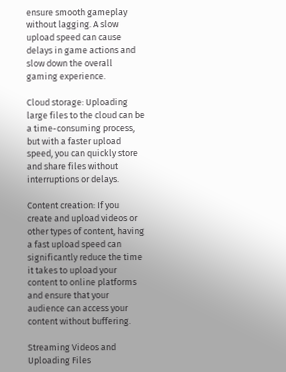ensure smooth gameplay without lagging. A slow upload speed can cause delays in game actions and slow down the overall gaming experience.

Cloud storage: Uploading large files to the cloud can be a time-consuming process, but with a faster upload speed, you can quickly store and share files without interruptions or delays.

Content creation: If you create and upload videos or other types of content, having a fast upload speed can significantly reduce the time it takes to upload your content to online platforms and ensure that your audience can access your content without buffering.

Streaming Videos and Uploading Files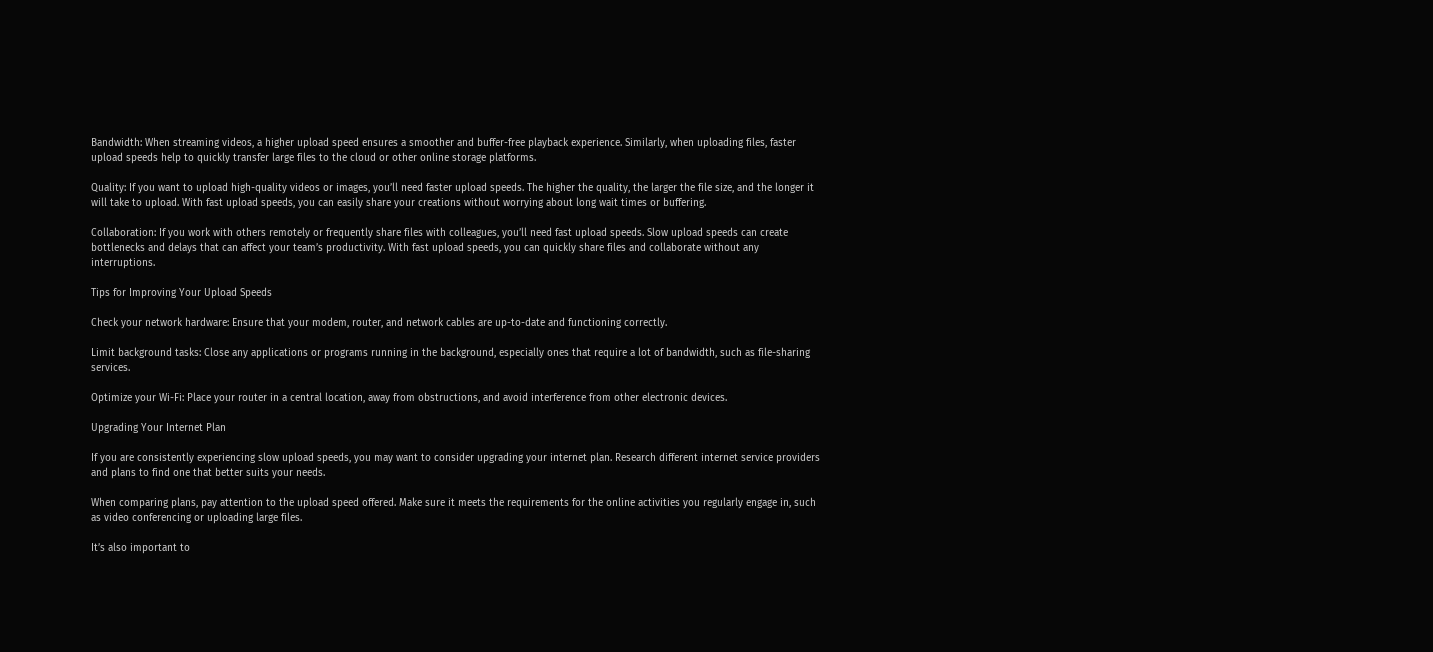Bandwidth: When streaming videos, a higher upload speed ensures a smoother and buffer-free playback experience. Similarly, when uploading files, faster upload speeds help to quickly transfer large files to the cloud or other online storage platforms.

Quality: If you want to upload high-quality videos or images, you’ll need faster upload speeds. The higher the quality, the larger the file size, and the longer it will take to upload. With fast upload speeds, you can easily share your creations without worrying about long wait times or buffering.

Collaboration: If you work with others remotely or frequently share files with colleagues, you’ll need fast upload speeds. Slow upload speeds can create bottlenecks and delays that can affect your team’s productivity. With fast upload speeds, you can quickly share files and collaborate without any interruptions.

Tips for Improving Your Upload Speeds

Check your network hardware: Ensure that your modem, router, and network cables are up-to-date and functioning correctly.

Limit background tasks: Close any applications or programs running in the background, especially ones that require a lot of bandwidth, such as file-sharing services.

Optimize your Wi-Fi: Place your router in a central location, away from obstructions, and avoid interference from other electronic devices.

Upgrading Your Internet Plan

If you are consistently experiencing slow upload speeds, you may want to consider upgrading your internet plan. Research different internet service providers and plans to find one that better suits your needs.

When comparing plans, pay attention to the upload speed offered. Make sure it meets the requirements for the online activities you regularly engage in, such as video conferencing or uploading large files.

It’s also important to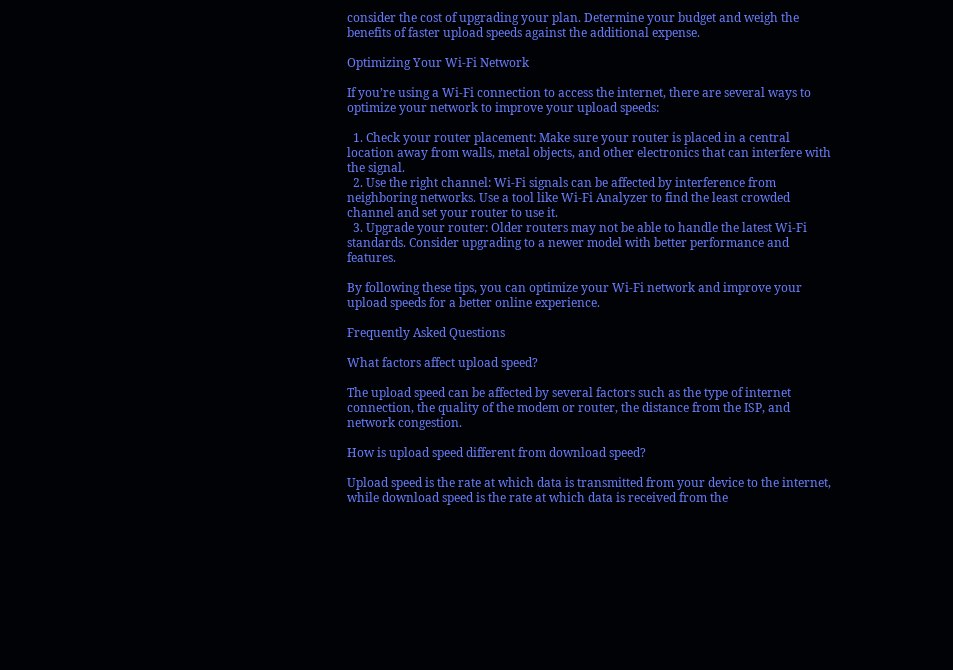consider the cost of upgrading your plan. Determine your budget and weigh the benefits of faster upload speeds against the additional expense.

Optimizing Your Wi-Fi Network

If you’re using a Wi-Fi connection to access the internet, there are several ways to optimize your network to improve your upload speeds:

  1. Check your router placement: Make sure your router is placed in a central location away from walls, metal objects, and other electronics that can interfere with the signal.
  2. Use the right channel: Wi-Fi signals can be affected by interference from neighboring networks. Use a tool like Wi-Fi Analyzer to find the least crowded channel and set your router to use it.
  3. Upgrade your router: Older routers may not be able to handle the latest Wi-Fi standards. Consider upgrading to a newer model with better performance and features.

By following these tips, you can optimize your Wi-Fi network and improve your upload speeds for a better online experience.

Frequently Asked Questions

What factors affect upload speed?

The upload speed can be affected by several factors such as the type of internet connection, the quality of the modem or router, the distance from the ISP, and network congestion.

How is upload speed different from download speed?

Upload speed is the rate at which data is transmitted from your device to the internet, while download speed is the rate at which data is received from the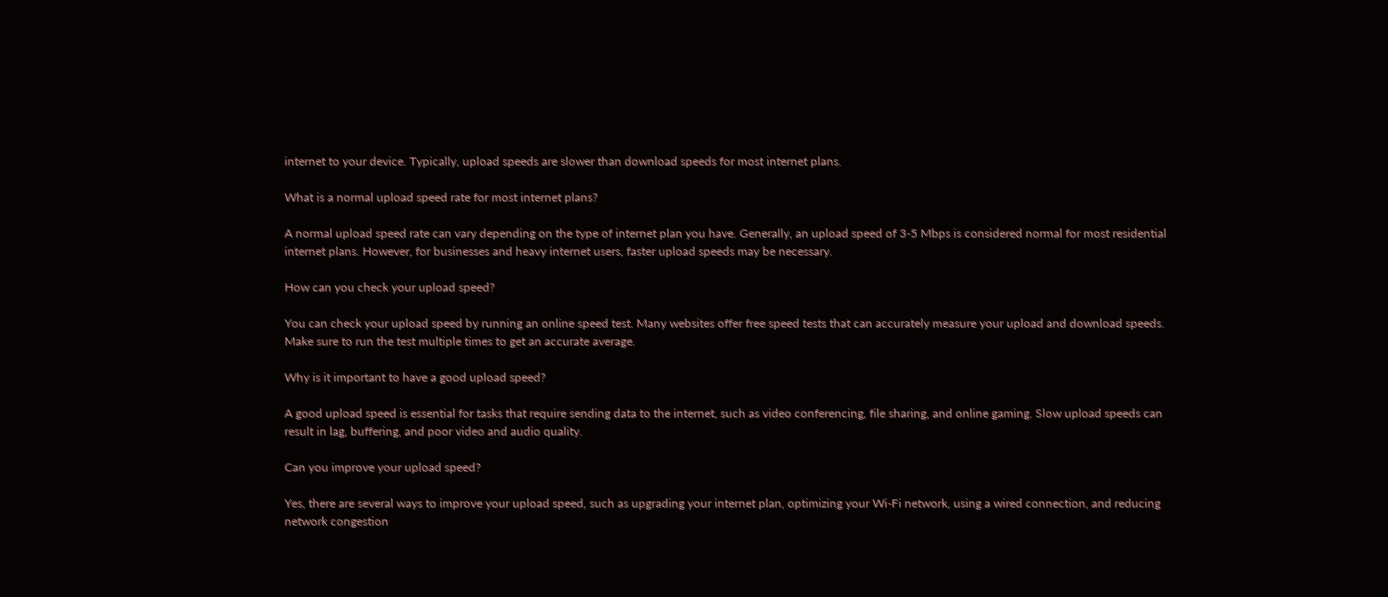internet to your device. Typically, upload speeds are slower than download speeds for most internet plans.

What is a normal upload speed rate for most internet plans?

A normal upload speed rate can vary depending on the type of internet plan you have. Generally, an upload speed of 3-5 Mbps is considered normal for most residential internet plans. However, for businesses and heavy internet users, faster upload speeds may be necessary.

How can you check your upload speed?

You can check your upload speed by running an online speed test. Many websites offer free speed tests that can accurately measure your upload and download speeds. Make sure to run the test multiple times to get an accurate average.

Why is it important to have a good upload speed?

A good upload speed is essential for tasks that require sending data to the internet, such as video conferencing, file sharing, and online gaming. Slow upload speeds can result in lag, buffering, and poor video and audio quality.

Can you improve your upload speed?

Yes, there are several ways to improve your upload speed, such as upgrading your internet plan, optimizing your Wi-Fi network, using a wired connection, and reducing network congestion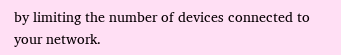by limiting the number of devices connected to your network.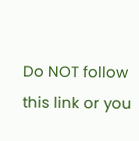Do NOT follow this link or you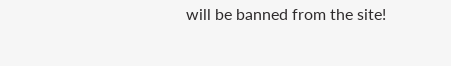will be banned from the site!